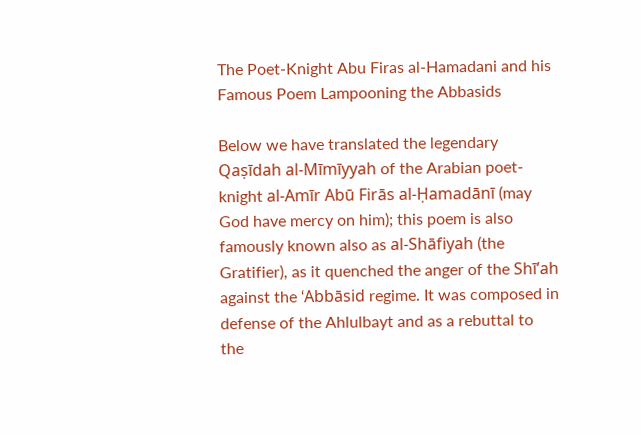The Poet-Knight Abu Firas al-Hamadani and his Famous Poem Lampooning the Abbasids

Below we have translated the legendary Qaṣīdah al-Mīmīyyah of the Arabian poet-knight al-Amīr Abū Firās al-Ḥamadānī (may God have mercy on him); this poem is also famously known also as al-Shāfiyah (the Gratifier), as it quenched the anger of the Shī’ah against the ‘Abbāsid regime. It was composed in defense of the Ahlulbayt and as a rebuttal to the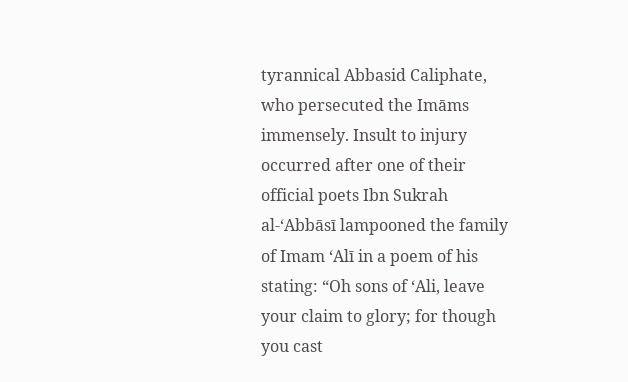tyrannical Abbasid Caliphate, who persecuted the Imāms immensely. Insult to injury occurred after one of their official poets Ibn Sukrah al-‘Abbāsī lampooned the family of Imam ‘Alī in a poem of his stating: “Oh sons of ‘Ali, leave your claim to glory; for though you cast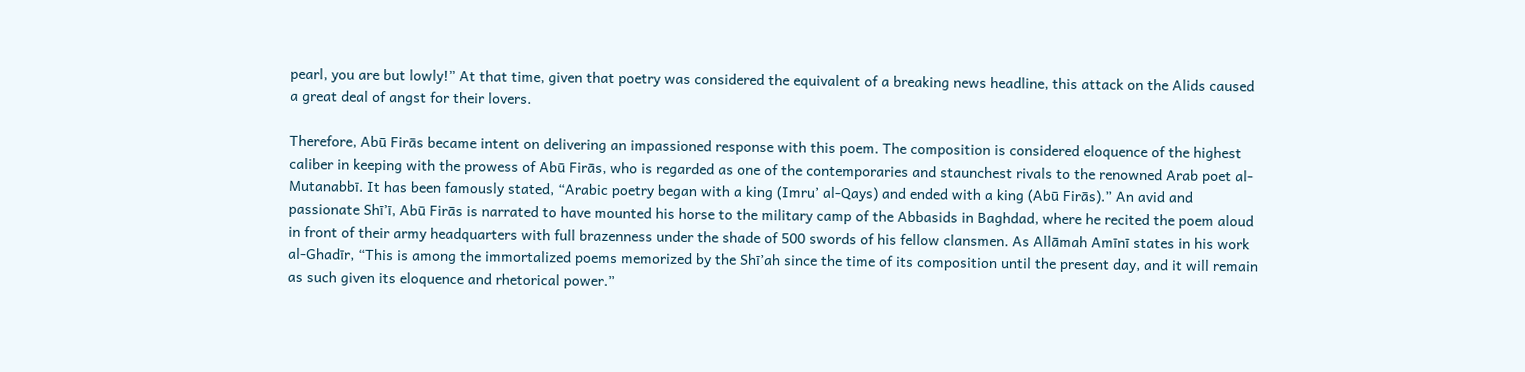pearl, you are but lowly!” At that time, given that poetry was considered the equivalent of a breaking news headline, this attack on the Alids caused a great deal of angst for their lovers.

Therefore, Abū Firās became intent on delivering an impassioned response with this poem. The composition is considered eloquence of the highest caliber in keeping with the prowess of Abū Firās, who is regarded as one of the contemporaries and staunchest rivals to the renowned Arab poet al-Mutanabbī. It has been famously stated, “Arabic poetry began with a king (Imru’ al-Qays) and ended with a king (Abū Firās).” An avid and passionate Shī’ī, Abū Firās is narrated to have mounted his horse to the military camp of the Abbasids in Baghdad, where he recited the poem aloud in front of their army headquarters with full brazenness under the shade of 500 swords of his fellow clansmen. As Allāmah Amīnī states in his work al-Ghadīr, “This is among the immortalized poems memorized by the Shī’ah since the time of its composition until the present day, and it will remain as such given its eloquence and rhetorical power.”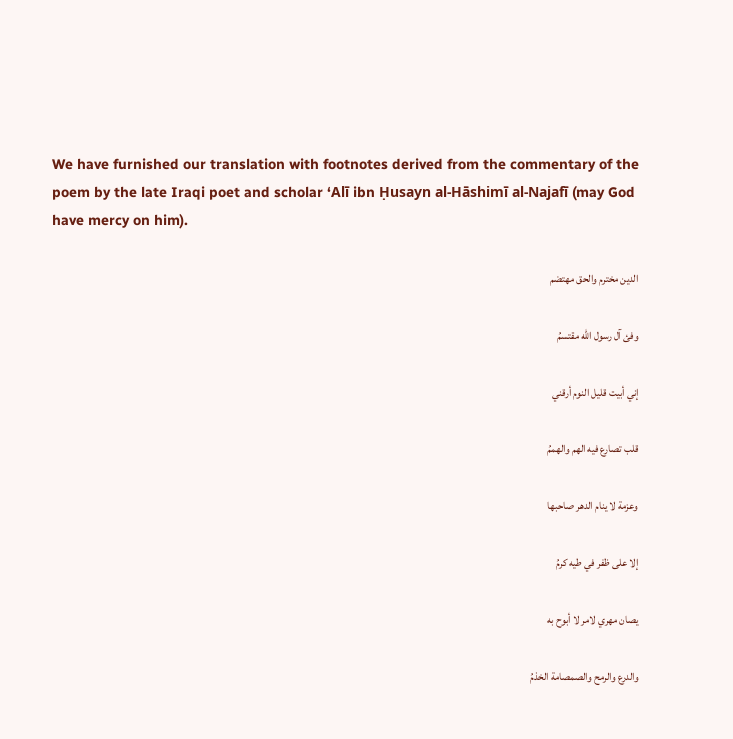We have furnished our translation with footnotes derived from the commentary of the poem by the late Iraqi poet and scholar ‘Alī ibn Ḥusayn al-Hāshimī al-Najafī (may God have mercy on him).

الدين مخترم والحق مهتضم

وفئ آل رسول الله مقتسمُ

إني أبيت قليل النوم أرقني

قلب تصارع فيه الهم والهممُ

وعزمة لا ينام الدهر صاحبها

إلا على ظفر في طيه كرمُ

يصان مهري لامر لا أبوح به

والدرع والرمح والصمصامة الخذمُ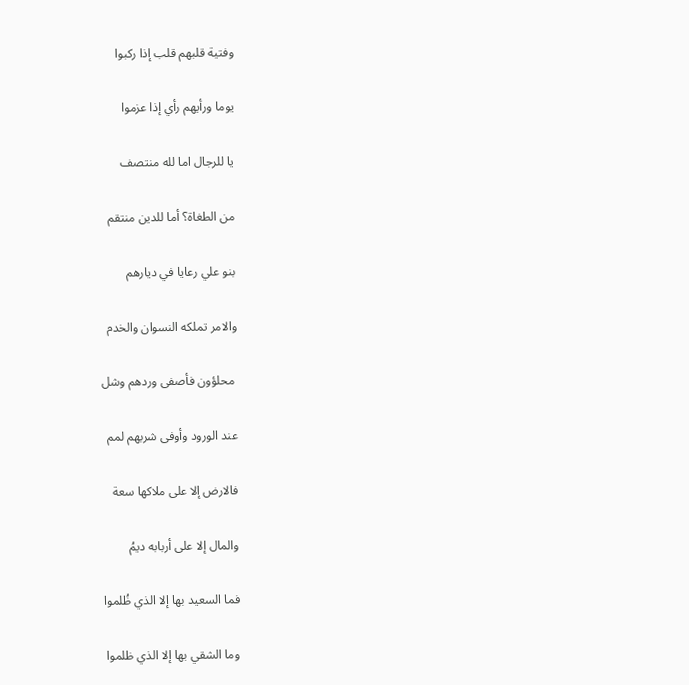وفتية قلبهم قلب إذا ركبوا

يوما ورأيهم رأي إذا عزموا

يا للرجال اما لله منتصف

من الطغاة؟ أما للدين منتقم

بنو علي رعايا في ديارهم

والامر تملكه النسوان والخدم

 محلؤون فأصفى وردهم وشل

عند الورود وأوفى شربهم لمم

فالارض إلا على ملاكها سعة

والمال إلا على أربابه ديمُ

فما السعيد بها إلا الذي ظُلموا

وما الشقي بها إلا الذي ظلموا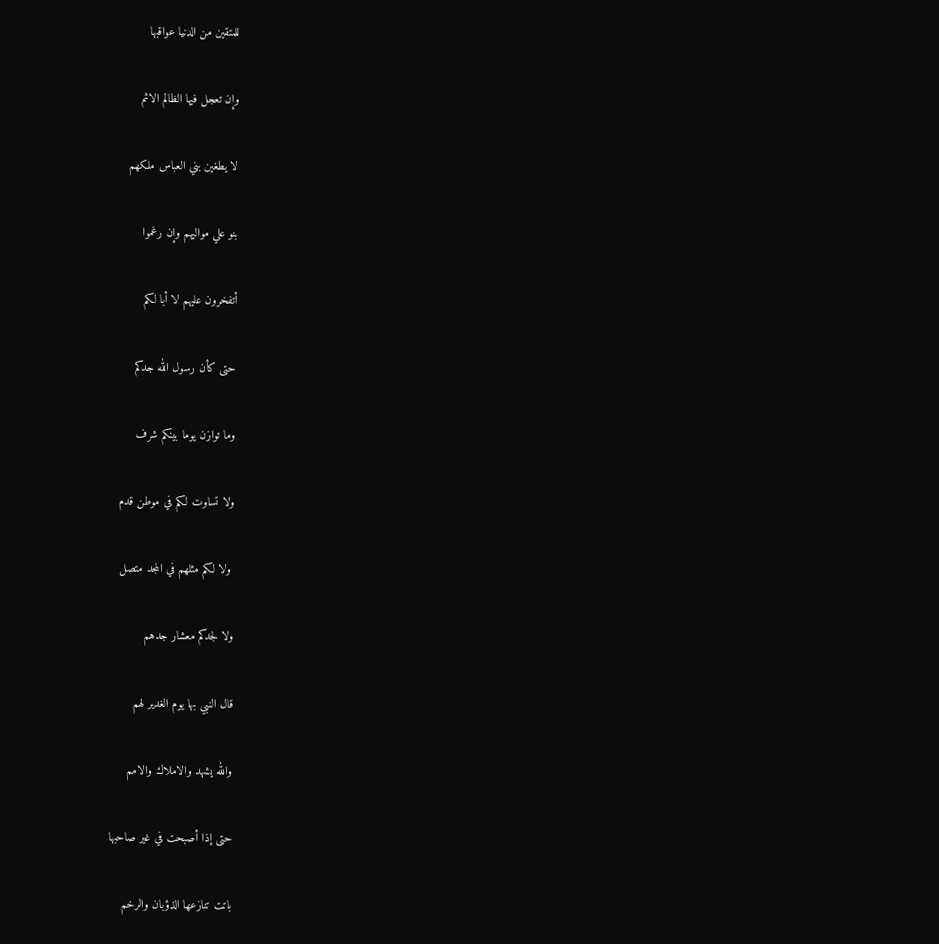للمتقين من الدنيا عواقبها

وإن تعجل فيها الظالم الاثم

لا يطغين بني العباس ملكهم

بنو علي مواليهم وإن رغموا

أتفخرون عليهم لا أبا لكم

حتى كأن رسول الله جدكم

وما توازن يوما بينكم شرف

ولا تساوت لكم في موطن قدم

 ولا لكم مثلهم في المجد متصل

ولا لجدكم معشار جدهم

قال النبي بها يوم الغدير لهم

والله يشهد والاملاك والامم

حتى إذا أصبحت في غير صاحبها

باتت تنازعها الذؤبان والرخم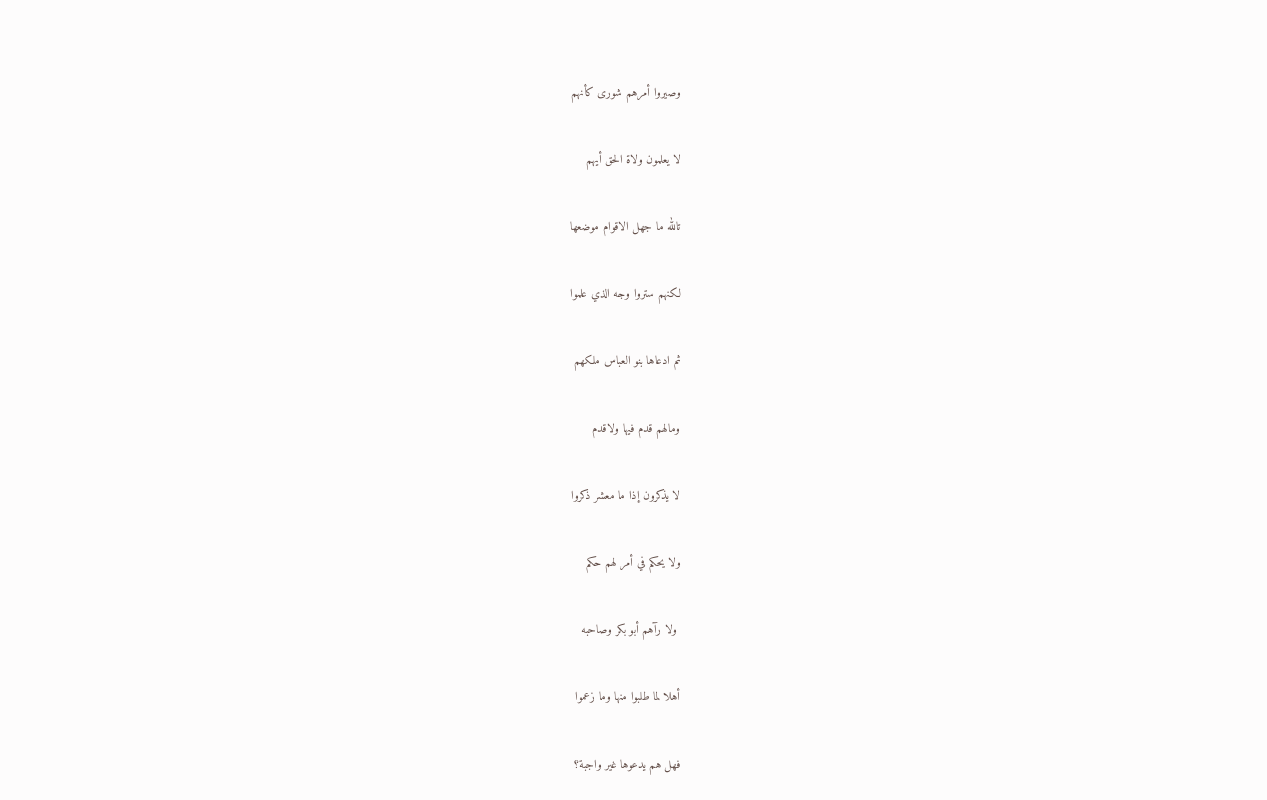وصيروا أمرهم شورى كأنهم

لا يعلمون ولاة الحق أيهم

تالله ما جهل الاقوام موضعها

لكنهم ستروا وجه الذي علموا

ثم ادعاها بنو العباس ملكهم

ومالهم قدم فيها ولاقدم

لا يذكرون إذا ما معشر ذكروا

ولا يحكم في أمر لهم حكم

 ولا رآهم أبو بكر وصاحبه

أهلا لما طلبوا منها وما زعموا

فهل هم يدعوها غير واجبة؟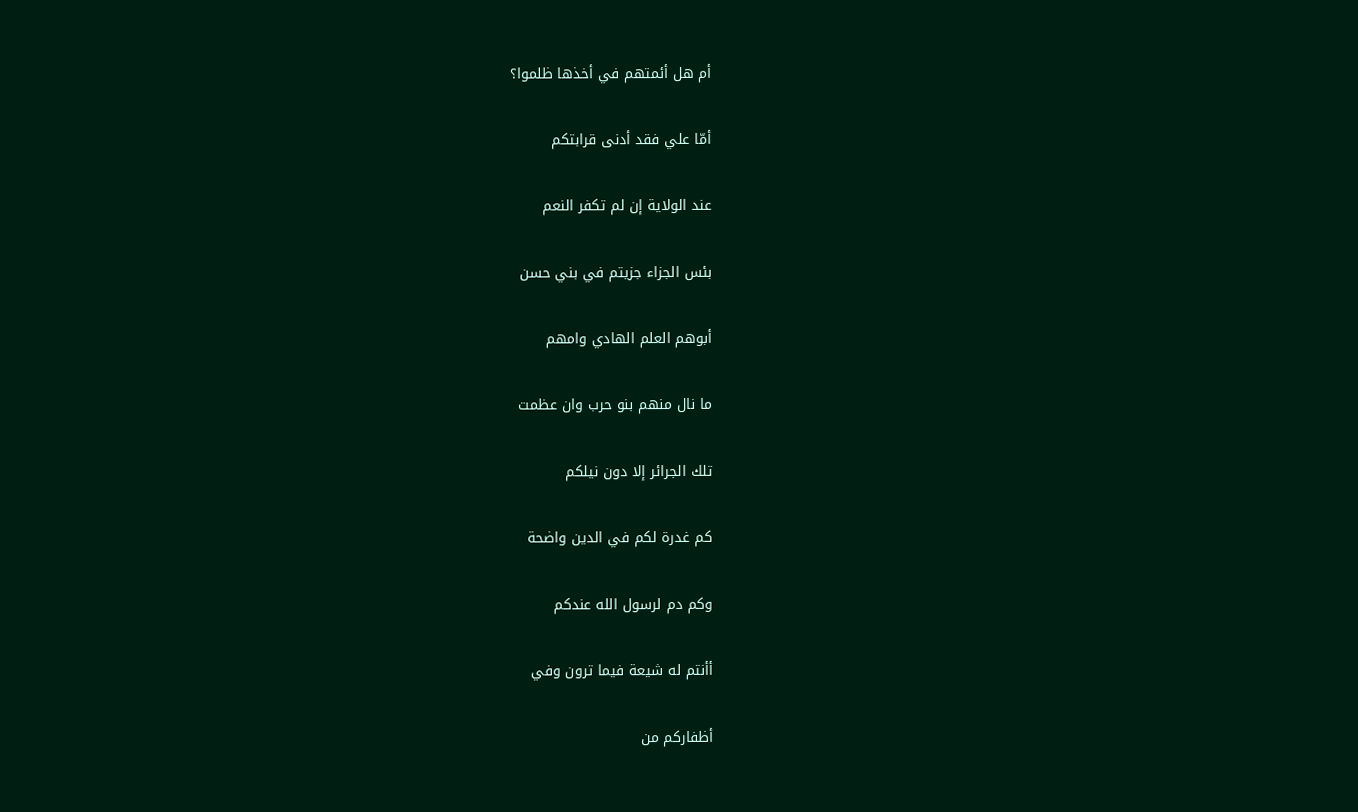أم هل أئمتهم في أخذها ظلموا؟

أمّا علي فقد أدنى قرابتكم

عند الولاية إن لم تكفر النعم

بئس الجزاء جزيتم في بني حسن

أبوهم العلم الهادي وامهم

ما نال منهم بنو حرب وان عظمت

تلك الجرائر إلا دون نيلكم

كم غدرة لكم في الدين واضحة

وكم دم لرسول الله عندكم

أأنتم له شيعة فيما ترون وفي

أظفاركم من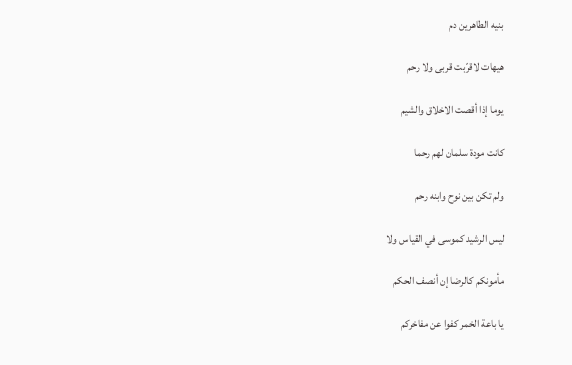بنيه الطاهرين دم

هيهات لاقرّبت قربى ولا رحم

يوما إذا أقصت الاخلاق والشيم

كانت مودة سلمان لهم رحما

ولم تكن بين نوح وابنه رحم

ليس الرشيد كموسى في القياس ولا

مأمونكم كالرضا إن أنصف الحكم

يا باعة الخمر كفوا عن مفاخركم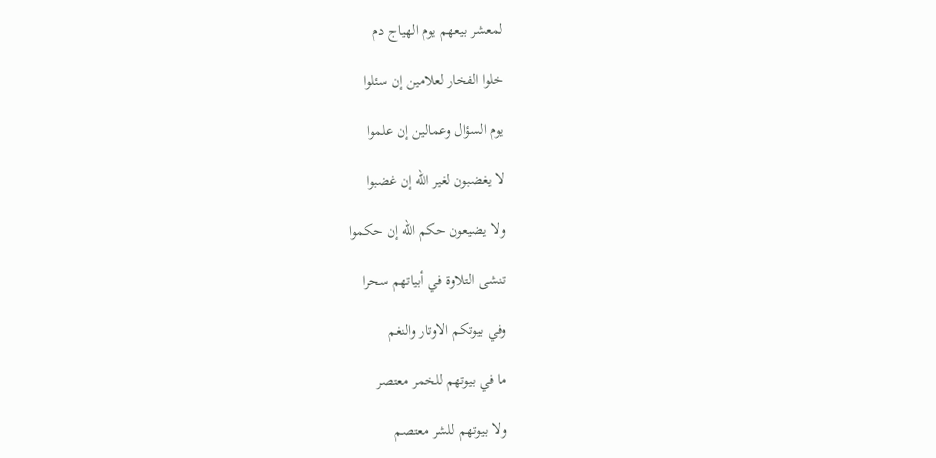لمعشر بيعهم يوم الهياج دم

خلوا الفخار لعلامين إن سئلوا

يوم السؤال وعمالين إن علموا

لا يغضبون لغير الله إن غضبوا

ولا يضيعون حكم الله إن حكموا

تنشى التلاوة في أبياتهم سحرا

وفي بيوتكم الاوتار والنغم

ما في بيوتهم للخمر معتصر

ولا بيوتهم للشر معتصم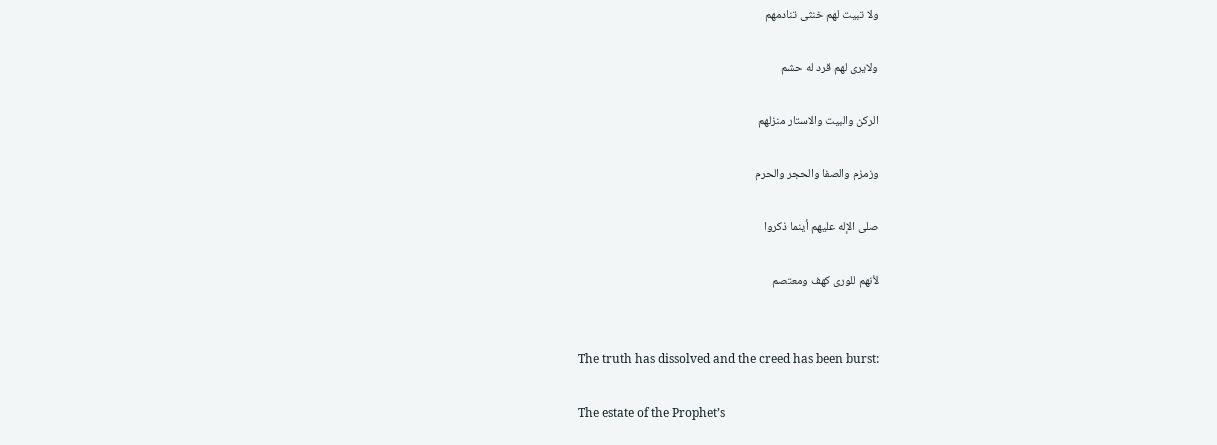ولا تبيت لهم خنثى تنادمهم

ولايرى لهم قرد له حشم

الركن والبيت والاستار منزلهم

وزمزم والصفا والحجر والحرم

صلى الإله عليهم أينما ذكروا

لأنهم للورى كهف ومعتصم


The truth has dissolved and the creed has been burst:

The estate of the Prophet’s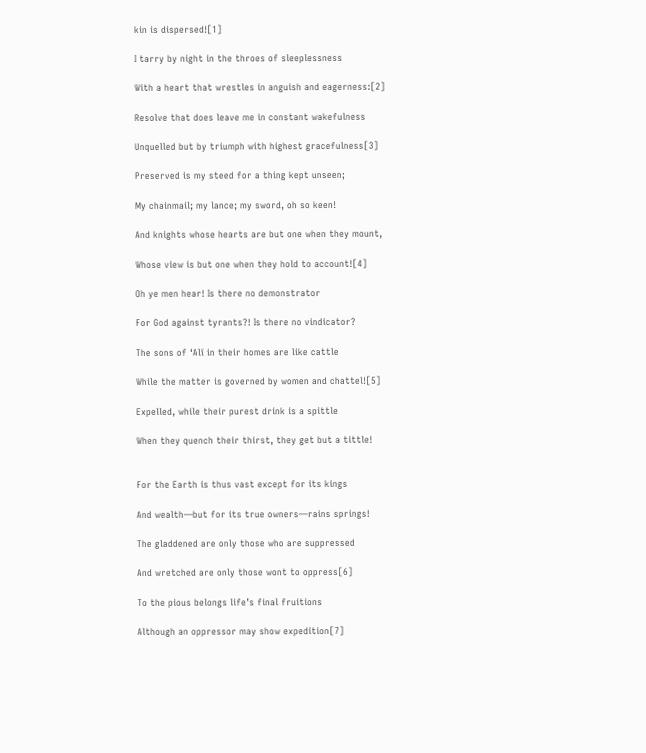kin is dispersed![1]

I tarry by night in the throes of sleeplessness

With a heart that wrestles in anguish and eagerness:[2]

Resolve that does leave me in constant wakefulness

Unquelled but by triumph with highest gracefulness[3]

Preserved is my steed for a thing kept unseen;

My chainmail; my lance; my sword, oh so keen!

And knights whose hearts are but one when they mount,

Whose view is but one when they hold to account![4]

Oh ye men hear! Is there no demonstrator

For God against tyrants?! Is there no vindicator?

The sons of ‘Alī in their homes are like cattle

While the matter is governed by women and chattel![5]

Expelled, while their purest drink is a spittle

When they quench their thirst, they get but a tittle!


For the Earth is thus vast except for its kings

And wealth—but for its true owners—rains springs!

The gladdened are only those who are suppressed

And wretched are only those wont to oppress[6]

To the pious belongs life’s final fruitions

Although an oppressor may show expedition[7]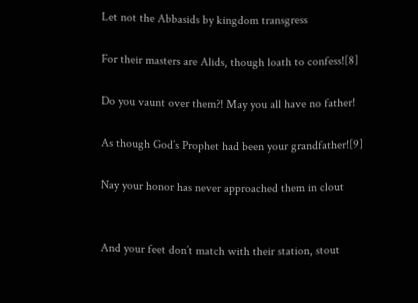Let not the Abbasids by kingdom transgress

For their masters are Alids, though loath to confess![8]

Do you vaunt over them?! May you all have no father!

As though God’s Prophet had been your grandfather![9]

Nay your honor has never approached them in clout


And your feet don’t match with their station, stout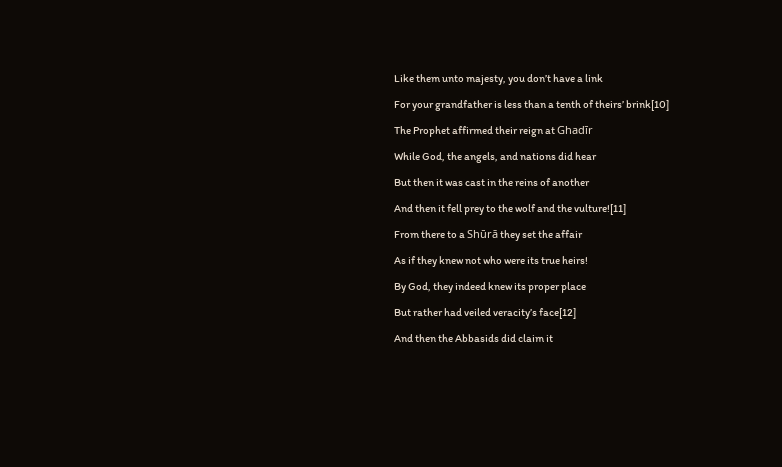Like them unto majesty, you don’t have a link

For your grandfather is less than a tenth of theirs’ brink[10]

The Prophet affirmed their reign at Ghadīr

While God, the angels, and nations did hear

But then it was cast in the reins of another

And then it fell prey to the wolf and the vulture![11]

From there to a Shūrā they set the affair

As if they knew not who were its true heirs!

By God, they indeed knew its proper place

But rather had veiled veracity’s face[12]

And then the Abbasids did claim it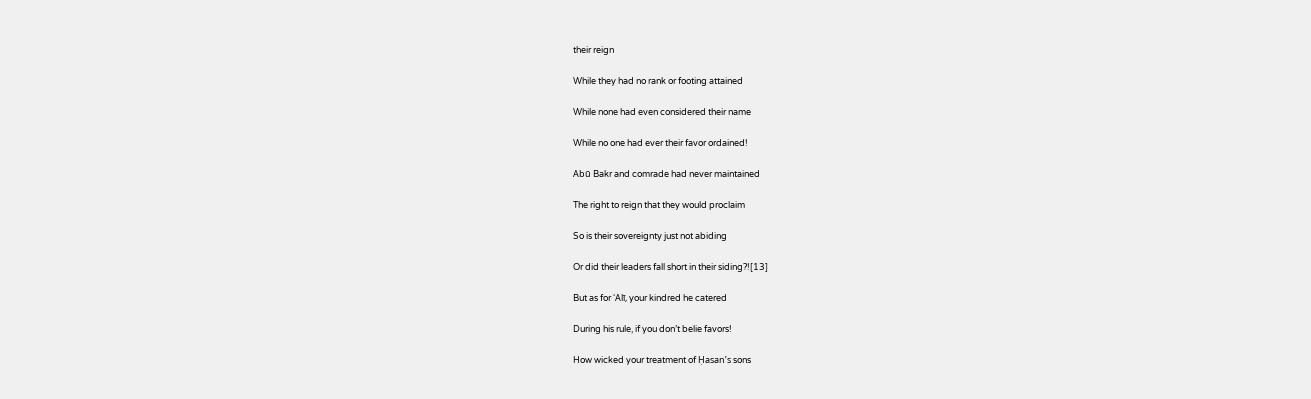their reign

While they had no rank or footing attained

While none had even considered their name

While no one had ever their favor ordained!

Abū Bakr and comrade had never maintained

The right to reign that they would proclaim

So is their sovereignty just not abiding

Or did their leaders fall short in their siding?![13]

But as for ‘Alī, your kindred he catered

During his rule, if you don’t belie favors!

How wicked your treatment of Ḥasan’s sons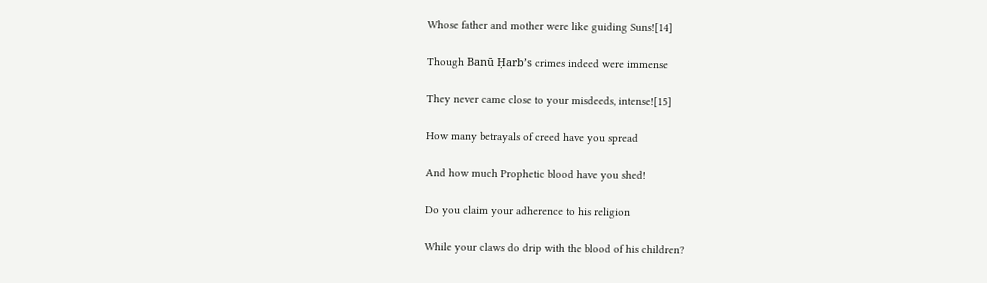Whose father and mother were like guiding Suns![14]

Though Banū Ḥarb’s crimes indeed were immense

They never came close to your misdeeds, intense![15]

How many betrayals of creed have you spread

And how much Prophetic blood have you shed!

Do you claim your adherence to his religion

While your claws do drip with the blood of his children?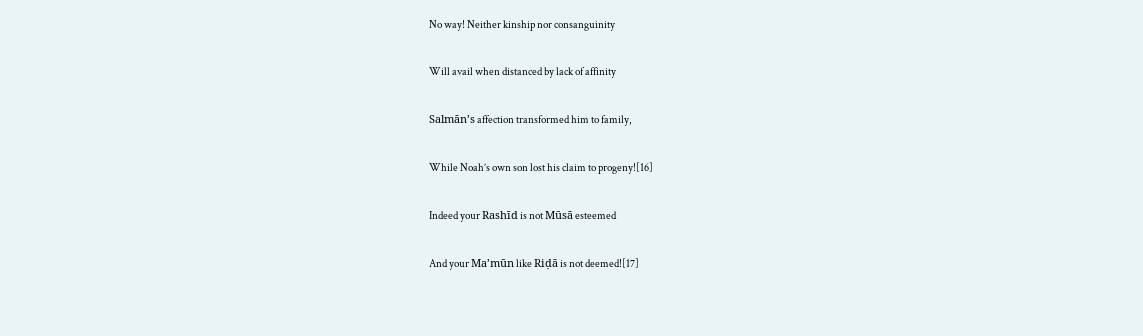No way! Neither kinship nor consanguinity

Will avail when distanced by lack of affinity

Salmān’s affection transformed him to family,

While Noah’s own son lost his claim to progeny![16]

Indeed your Rashīd is not Mūsā esteemed

And your Ma’mūn like Riḍā is not deemed![17]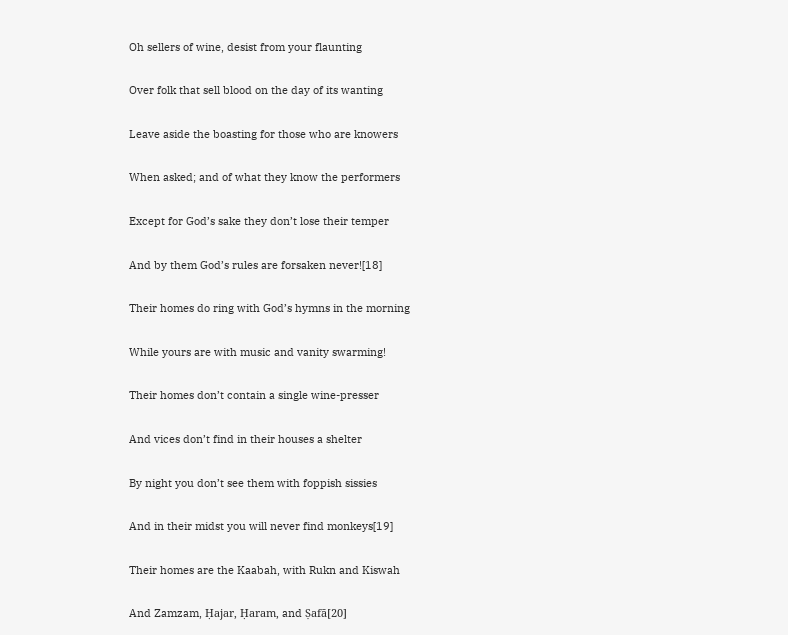Oh sellers of wine, desist from your flaunting

Over folk that sell blood on the day of its wanting

Leave aside the boasting for those who are knowers

When asked; and of what they know the performers

Except for God’s sake they don’t lose their temper

And by them God’s rules are forsaken never![18]

Their homes do ring with God’s hymns in the morning

While yours are with music and vanity swarming!

Their homes don’t contain a single wine-presser

And vices don’t find in their houses a shelter

By night you don’t see them with foppish sissies

And in their midst you will never find monkeys[19]

Their homes are the Kaabah, with Rukn and Kiswah

And Zamzam, Ḥajar, Ḥaram, and Ṣafā[20]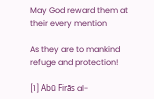May God reward them at their every mention

As they are to mankind refuge and protection!

[1] Abū Firās al-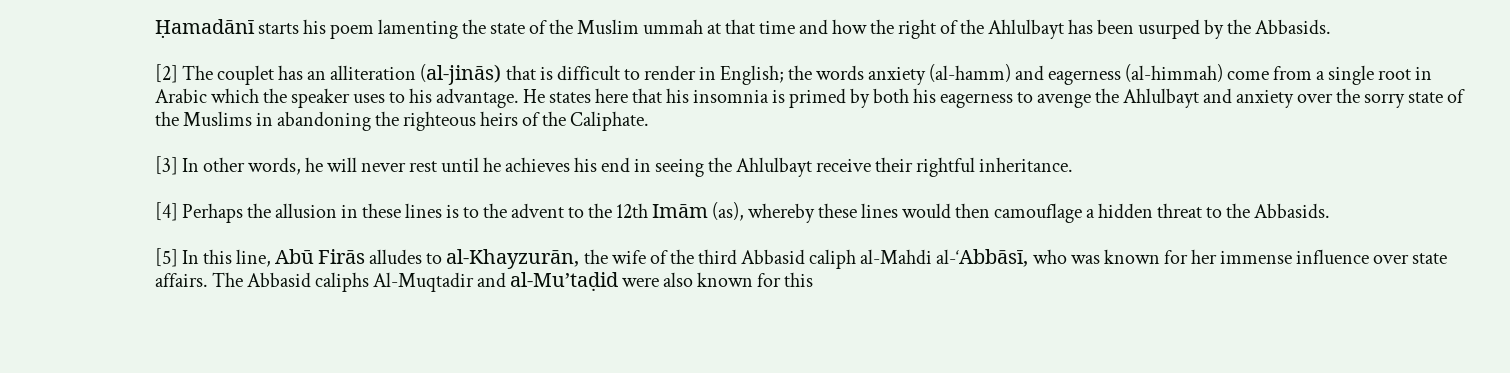Ḥamadānī starts his poem lamenting the state of the Muslim ummah at that time and how the right of the Ahlulbayt has been usurped by the Abbasids.

[2] The couplet has an alliteration (al-jinās) that is difficult to render in English; the words anxiety (al-hamm) and eagerness (al-himmah) come from a single root in Arabic which the speaker uses to his advantage. He states here that his insomnia is primed by both his eagerness to avenge the Ahlulbayt and anxiety over the sorry state of the Muslims in abandoning the righteous heirs of the Caliphate.

[3] In other words, he will never rest until he achieves his end in seeing the Ahlulbayt receive their rightful inheritance.

[4] Perhaps the allusion in these lines is to the advent to the 12th Imām (as), whereby these lines would then camouflage a hidden threat to the Abbasids.

[5] In this line, Abū Firās alludes to al-Khayzurān, the wife of the third Abbasid caliph al-Mahdi al-‘Abbāsī, who was known for her immense influence over state affairs. The Abbasid caliphs Al-Muqtadir and al-Mu’taḍid were also known for this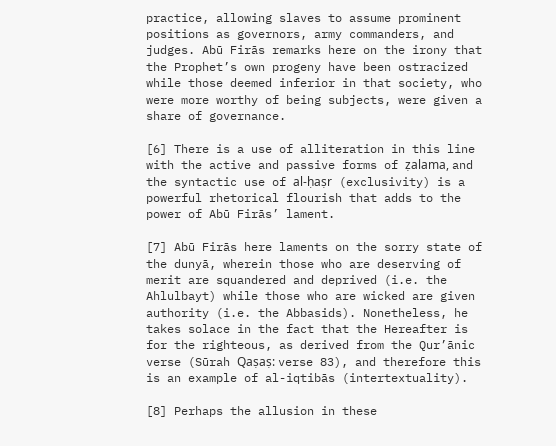practice, allowing slaves to assume prominent positions as governors, army commanders, and judges. Abū Firās remarks here on the irony that the Prophet’s own progeny have been ostracized while those deemed inferior in that society, who were more worthy of being subjects, were given a share of governance.

[6] There is a use of alliteration in this line with the active and passive forms of ẓalama, and the syntactic use of al-ḥaṣr (exclusivity) is a powerful rhetorical flourish that adds to the power of Abū Firās’ lament.

[7] Abū Firās here laments on the sorry state of the dunyā, wherein those who are deserving of merit are squandered and deprived (i.e. the Ahlulbayt) while those who are wicked are given authority (i.e. the Abbasids). Nonetheless, he takes solace in the fact that the Hereafter is for the righteous, as derived from the Qur’ānic verse (Sūrah Qaṣaṣ: verse 83), and therefore this is an example of al-iqtibās (intertextuality).

[8] Perhaps the allusion in these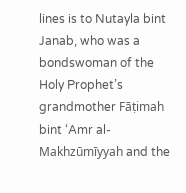lines is to Nutayla bint Janab, who was a bondswoman of the Holy Prophet’s grandmother Fāṭimah bint ‘Amr al-Makhzūmīyyah and the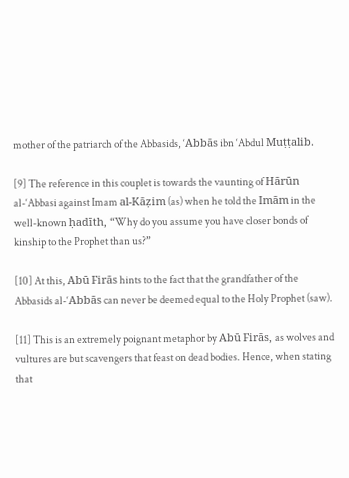mother of the patriarch of the Abbasids, ‘Abbās ibn ‘Abdul Muṭṭalib.

[9] The reference in this couplet is towards the vaunting of Hārūn al-‘Abbasi against Imam al-Kāẓim (as) when he told the Imām in the well-known ḥadīth, “Why do you assume you have closer bonds of kinship to the Prophet than us?”

[10] At this, Abū Firās hints to the fact that the grandfather of the Abbasids al-‘Abbās can never be deemed equal to the Holy Prophet (saw).

[11] This is an extremely poignant metaphor by Abū Firās, as wolves and vultures are but scavengers that feast on dead bodies. Hence, when stating that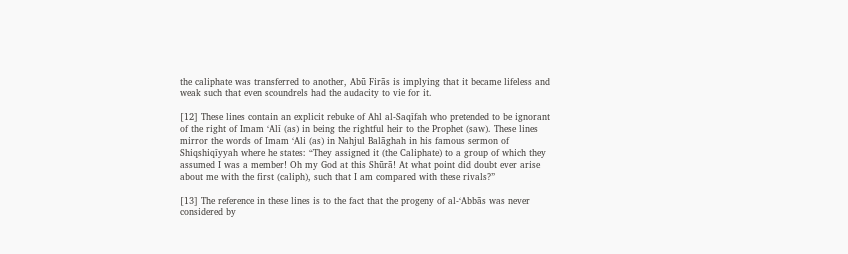the caliphate was transferred to another, Abū Firās is implying that it became lifeless and weak such that even scoundrels had the audacity to vie for it.

[12] These lines contain an explicit rebuke of Ahl al-Saqīfah who pretended to be ignorant of the right of Imam ‘Alī (as) in being the rightful heir to the Prophet (saw). These lines mirror the words of Imam ‘Ali (as) in Nahjul Balāghah in his famous sermon of Shiqshiqīyyah where he states: “They assigned it (the Caliphate) to a group of which they assumed I was a member! Oh my God at this Shūrā! At what point did doubt ever arise about me with the first (caliph), such that I am compared with these rivals?”

[13] The reference in these lines is to the fact that the progeny of al-‘Abbās was never considered by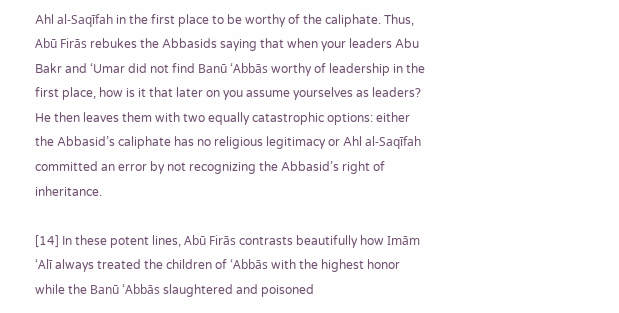Ahl al-Saqīfah in the first place to be worthy of the caliphate. Thus, Abū Firās rebukes the Abbasids saying that when your leaders Abu Bakr and ‘Umar did not find Banū ‘Abbās worthy of leadership in the first place, how is it that later on you assume yourselves as leaders? He then leaves them with two equally catastrophic options: either the Abbasid’s caliphate has no religious legitimacy or Ahl al-Saqīfah committed an error by not recognizing the Abbasid’s right of inheritance.

[14] In these potent lines, Abū Firās contrasts beautifully how Imām ‘Alī always treated the children of ‘Abbās with the highest honor while the Banū ‘Abbās slaughtered and poisoned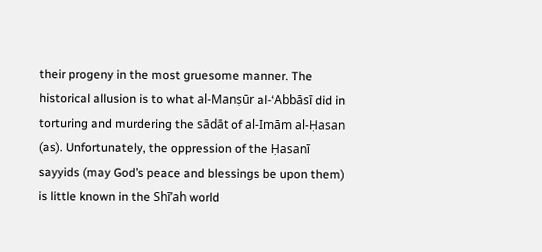their progeny in the most gruesome manner. The historical allusion is to what al-Manṣūr al-‘Abbāsī did in torturing and murdering the sādāt of al-Imām al-Ḥasan (as). Unfortunately, the oppression of the Ḥasanī sayyids (may God’s peace and blessings be upon them) is little known in the Shī’ah world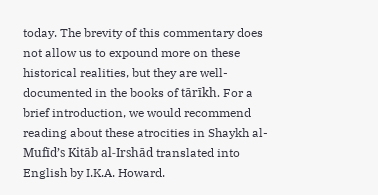today. The brevity of this commentary does not allow us to expound more on these historical realities, but they are well-documented in the books of tārīkh. For a brief introduction, we would recommend reading about these atrocities in Shaykh al-Mufīd’s Kitāb al-Irshād translated into English by I.K.A. Howard.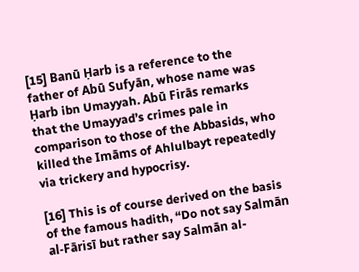[15] Banū Ḥarb is a reference to the father of Abū Sufyān, whose name was Ḥarb ibn Umayyah. Abū Firās remarks that the Umayyad’s crimes pale in comparison to those of the Abbasids, who killed the Imāms of Ahlulbayt repeatedly via trickery and hypocrisy.

[16] This is of course derived on the basis of the famous hadith, “Do not say Salmān al-Fārisī but rather say Salmān al-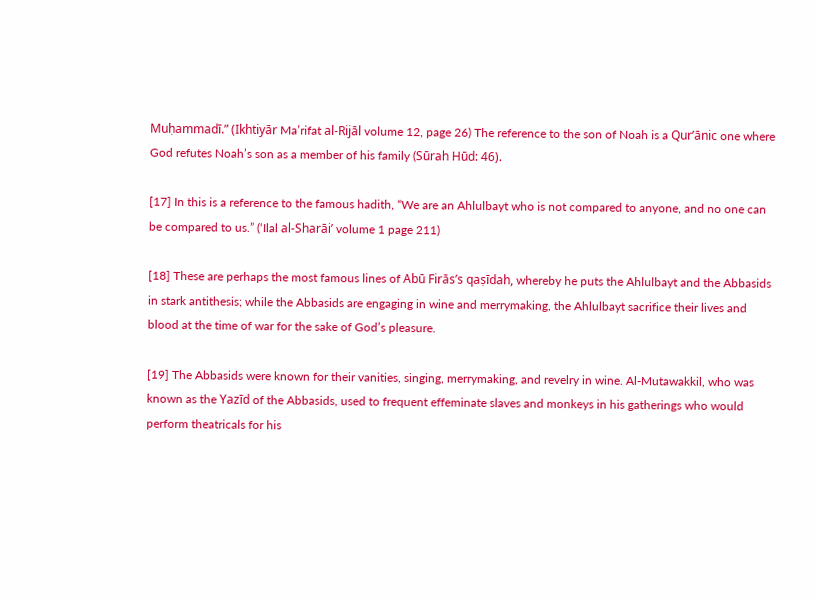Muḥammadī.” (Ikhtiyār Ma’rifat al-Rijāl volume 12, page 26) The reference to the son of Noah is a Qur’ānic one where God refutes Noah’s son as a member of his family (Sūrah Hūd: 46).

[17] In this is a reference to the famous hadith, “We are an Ahlulbayt who is not compared to anyone, and no one can be compared to us.” (‘Ilal al-Sharāi’ volume 1 page 211)

[18] These are perhaps the most famous lines of Abū Firās’s qaṣīdah, whereby he puts the Ahlulbayt and the Abbasids in stark antithesis; while the Abbasids are engaging in wine and merrymaking, the Ahlulbayt sacrifice their lives and blood at the time of war for the sake of God’s pleasure.

[19] The Abbasids were known for their vanities, singing, merrymaking, and revelry in wine. Al-Mutawakkil, who was known as the Yazīd of the Abbasids, used to frequent effeminate slaves and monkeys in his gatherings who would perform theatricals for his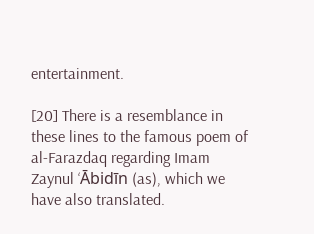entertainment.

[20] There is a resemblance in these lines to the famous poem of al-Farazdaq regarding Imam Zaynul ‘Ābidīn (as), which we have also translated.